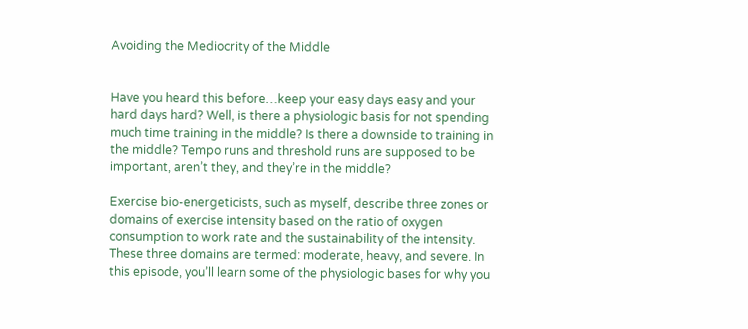Avoiding the Mediocrity of the Middle


Have you heard this before…keep your easy days easy and your hard days hard? Well, is there a physiologic basis for not spending much time training in the middle? Is there a downside to training in the middle? Tempo runs and threshold runs are supposed to be important, aren’t they, and they’re in the middle?

Exercise bio-energeticists, such as myself, describe three zones or domains of exercise intensity based on the ratio of oxygen consumption to work rate and the sustainability of the intensity. These three domains are termed: moderate, heavy, and severe. In this episode, you’ll learn some of the physiologic bases for why you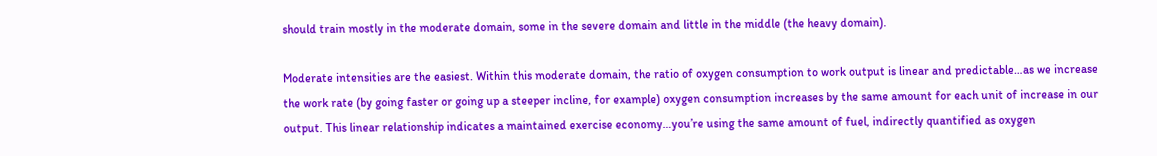should train mostly in the moderate domain, some in the severe domain and little in the middle (the heavy domain).

Moderate intensities are the easiest. Within this moderate domain, the ratio of oxygen consumption to work output is linear and predictable…as we increase the work rate (by going faster or going up a steeper incline, for example) oxygen consumption increases by the same amount for each unit of increase in our output. This linear relationship indicates a maintained exercise economy…you’re using the same amount of fuel, indirectly quantified as oxygen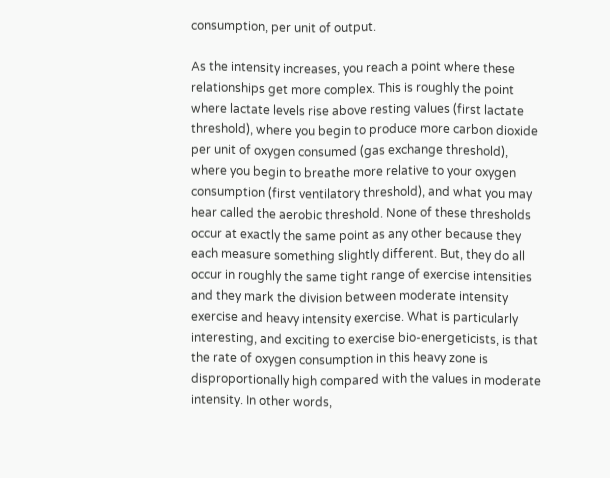consumption, per unit of output.

As the intensity increases, you reach a point where these relationships get more complex. This is roughly the point where lactate levels rise above resting values (first lactate threshold), where you begin to produce more carbon dioxide per unit of oxygen consumed (gas exchange threshold), where you begin to breathe more relative to your oxygen consumption (first ventilatory threshold), and what you may hear called the aerobic threshold. None of these thresholds occur at exactly the same point as any other because they each measure something slightly different. But, they do all occur in roughly the same tight range of exercise intensities and they mark the division between moderate intensity exercise and heavy intensity exercise. What is particularly interesting, and exciting to exercise bio-energeticists, is that the rate of oxygen consumption in this heavy zone is disproportionally high compared with the values in moderate intensity. In other words,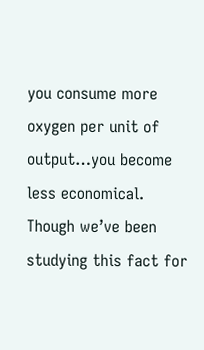you consume more oxygen per unit of output…you become less economical. Though we’ve been studying this fact for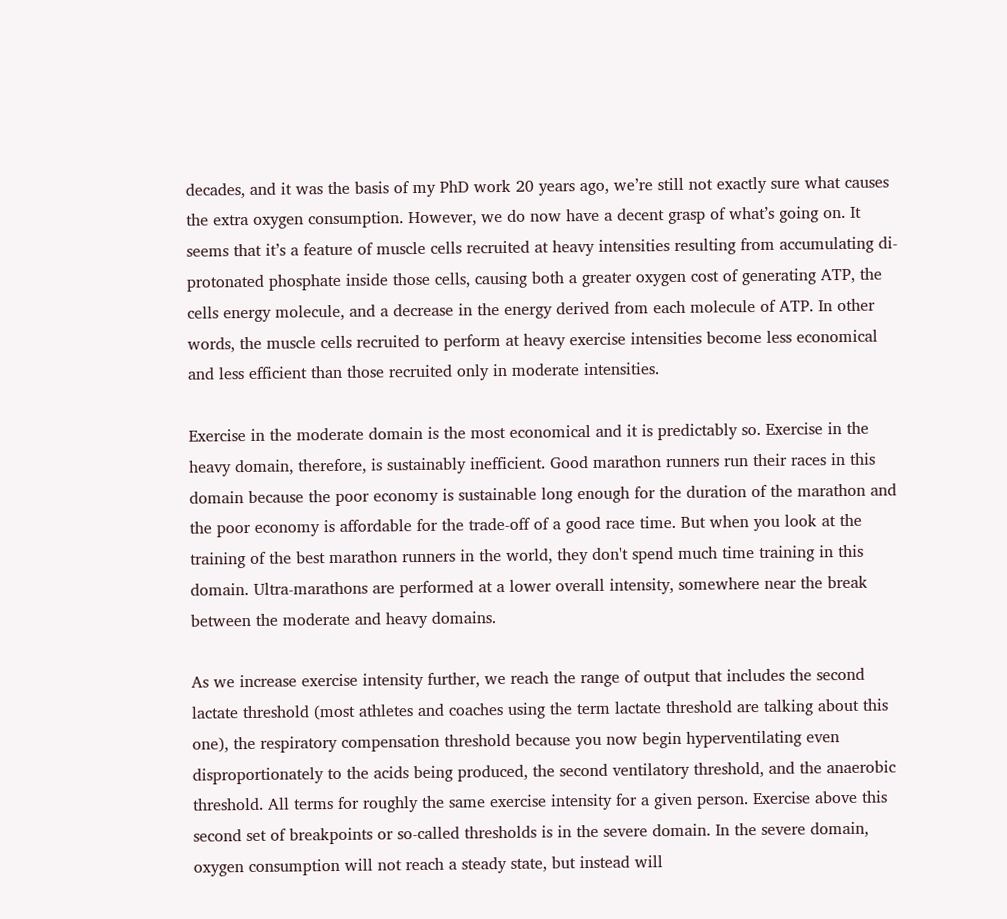decades, and it was the basis of my PhD work 20 years ago, we’re still not exactly sure what causes the extra oxygen consumption. However, we do now have a decent grasp of what’s going on. It seems that it’s a feature of muscle cells recruited at heavy intensities resulting from accumulating di-protonated phosphate inside those cells, causing both a greater oxygen cost of generating ATP, the cells energy molecule, and a decrease in the energy derived from each molecule of ATP. In other words, the muscle cells recruited to perform at heavy exercise intensities become less economical and less efficient than those recruited only in moderate intensities.

Exercise in the moderate domain is the most economical and it is predictably so. Exercise in the heavy domain, therefore, is sustainably inefficient. Good marathon runners run their races in this domain because the poor economy is sustainable long enough for the duration of the marathon and the poor economy is affordable for the trade-off of a good race time. But when you look at the training of the best marathon runners in the world, they don't spend much time training in this domain. Ultra-marathons are performed at a lower overall intensity, somewhere near the break between the moderate and heavy domains.

As we increase exercise intensity further, we reach the range of output that includes the second lactate threshold (most athletes and coaches using the term lactate threshold are talking about this one), the respiratory compensation threshold because you now begin hyperventilating even disproportionately to the acids being produced, the second ventilatory threshold, and the anaerobic threshold. All terms for roughly the same exercise intensity for a given person. Exercise above this second set of breakpoints or so-called thresholds is in the severe domain. In the severe domain, oxygen consumption will not reach a steady state, but instead will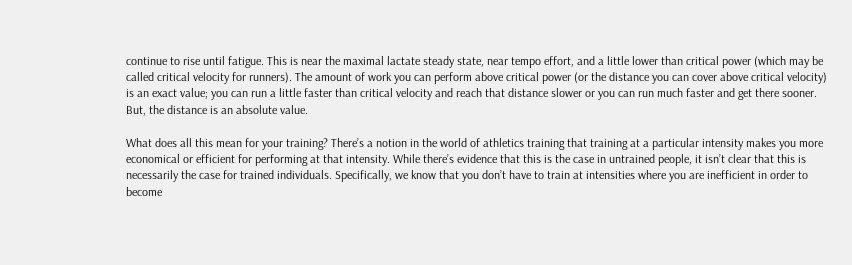continue to rise until fatigue. This is near the maximal lactate steady state, near tempo effort, and a little lower than critical power (which may be called critical velocity for runners). The amount of work you can perform above critical power (or the distance you can cover above critical velocity) is an exact value; you can run a little faster than critical velocity and reach that distance slower or you can run much faster and get there sooner. But, the distance is an absolute value.

What does all this mean for your training? There’s a notion in the world of athletics training that training at a particular intensity makes you more economical or efficient for performing at that intensity. While there’s evidence that this is the case in untrained people, it isn’t clear that this is necessarily the case for trained individuals. Specifically, we know that you don’t have to train at intensities where you are inefficient in order to become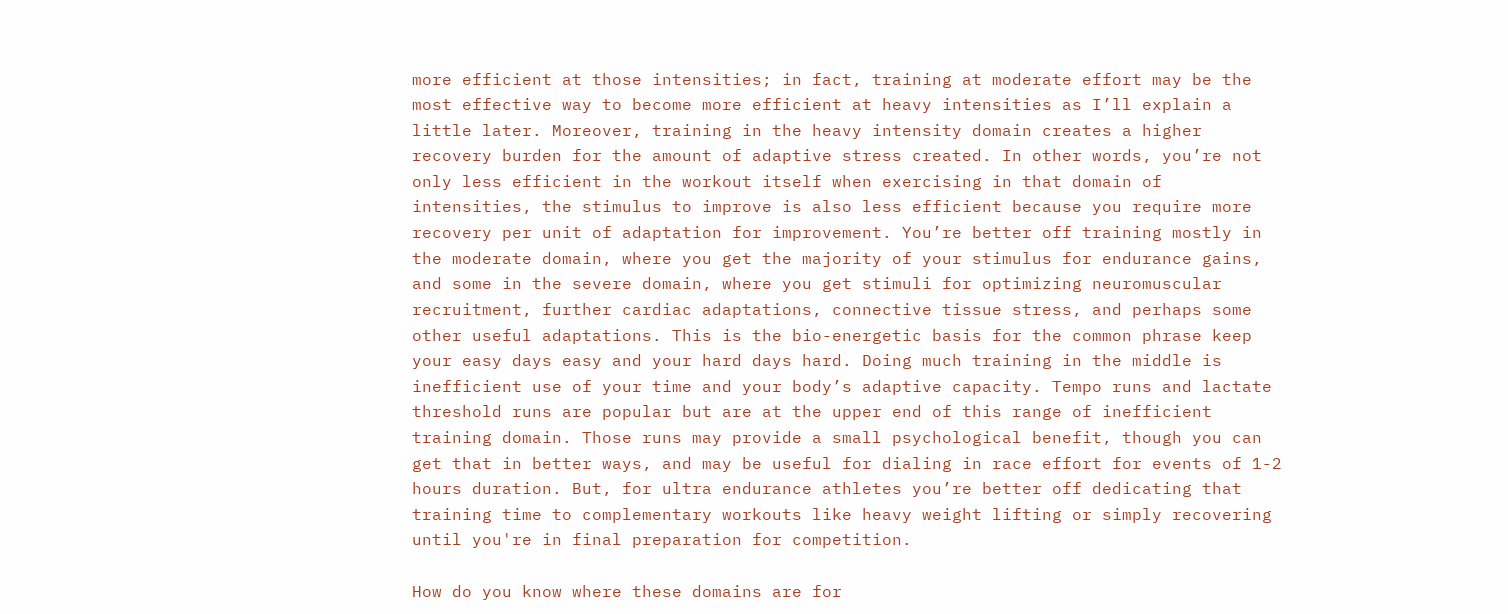more efficient at those intensities; in fact, training at moderate effort may be the most effective way to become more efficient at heavy intensities as I’ll explain a little later. Moreover, training in the heavy intensity domain creates a higher recovery burden for the amount of adaptive stress created. In other words, you’re not only less efficient in the workout itself when exercising in that domain of intensities, the stimulus to improve is also less efficient because you require more recovery per unit of adaptation for improvement. You’re better off training mostly in the moderate domain, where you get the majority of your stimulus for endurance gains, and some in the severe domain, where you get stimuli for optimizing neuromuscular recruitment, further cardiac adaptations, connective tissue stress, and perhaps some other useful adaptations. This is the bio-energetic basis for the common phrase keep your easy days easy and your hard days hard. Doing much training in the middle is inefficient use of your time and your body’s adaptive capacity. Tempo runs and lactate threshold runs are popular but are at the upper end of this range of inefficient training domain. Those runs may provide a small psychological benefit, though you can get that in better ways, and may be useful for dialing in race effort for events of 1-2 hours duration. But, for ultra endurance athletes you’re better off dedicating that training time to complementary workouts like heavy weight lifting or simply recovering until you're in final preparation for competition.

How do you know where these domains are for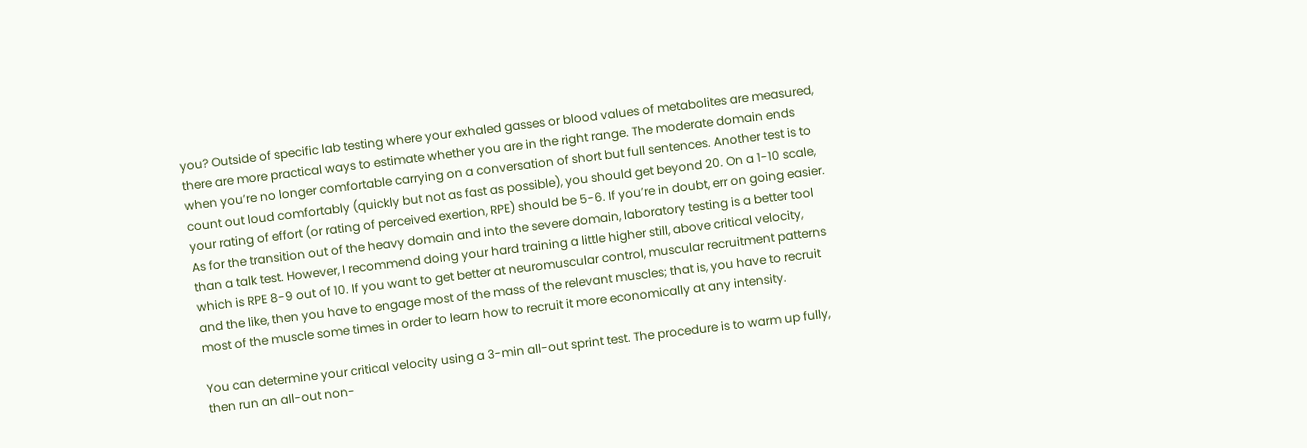you? Outside of specific lab testing where your exhaled gasses or blood values of metabolites are measured, there are more practical ways to estimate whether you are in the right range. The moderate domain ends when you’re no longer comfortable carrying on a conversation of short but full sentences. Another test is to count out loud comfortably (quickly but not as fast as possible), you should get beyond 20. On a 1-10 scale, your rating of effort (or rating of perceived exertion, RPE) should be 5-6. If you’re in doubt, err on going easier. As for the transition out of the heavy domain and into the severe domain, laboratory testing is a better tool than a talk test. However, I recommend doing your hard training a little higher still, above critical velocity, which is RPE 8-9 out of 10. If you want to get better at neuromuscular control, muscular recruitment patterns and the like, then you have to engage most of the mass of the relevant muscles; that is, you have to recruit most of the muscle some times in order to learn how to recruit it more economically at any intensity.

You can determine your critical velocity using a 3-min all-out sprint test. The procedure is to warm up fully, then run an all-out non-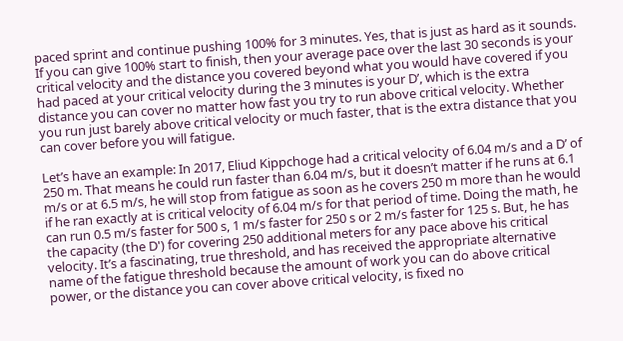paced sprint and continue pushing 100% for 3 minutes. Yes, that is just as hard as it sounds. If you can give 100% start to finish, then your average pace over the last 30 seconds is your critical velocity and the distance you covered beyond what you would have covered if you had paced at your critical velocity during the 3 minutes is your D’, which is the extra distance you can cover no matter how fast you try to run above critical velocity. Whether you run just barely above critical velocity or much faster, that is the extra distance that you can cover before you will fatigue.

Let’s have an example: In 2017, Eliud Kippchoge had a critical velocity of 6.04 m/s and a D’ of 250 m. That means he could run faster than 6.04 m/s, but it doesn’t matter if he runs at 6.1 m/s or at 6.5 m/s, he will stop from fatigue as soon as he covers 250 m more than he would if he ran exactly at is critical velocity of 6.04 m/s for that period of time. Doing the math, he can run 0.5 m/s faster for 500 s, 1 m/s faster for 250 s or 2 m/s faster for 125 s. But, he has the capacity (the D') for covering 250 additional meters for any pace above his critical velocity. It’s a fascinating, true threshold, and has received the appropriate alternative name of the fatigue threshold because the amount of work you can do above critical power, or the distance you can cover above critical velocity, is fixed no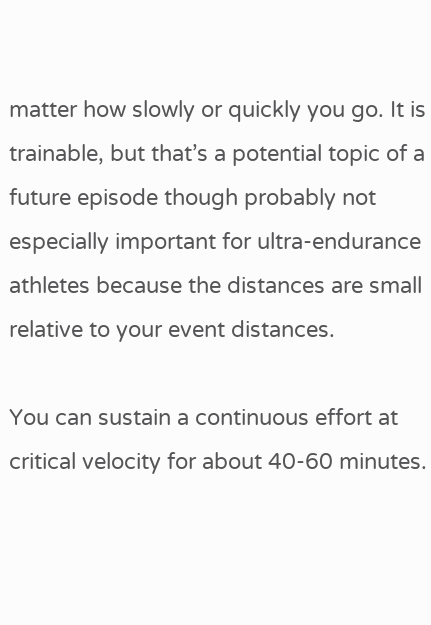matter how slowly or quickly you go. It is trainable, but that’s a potential topic of a future episode though probably not especially important for ultra-endurance athletes because the distances are small relative to your event distances.

You can sustain a continuous effort at critical velocity for about 40-60 minutes.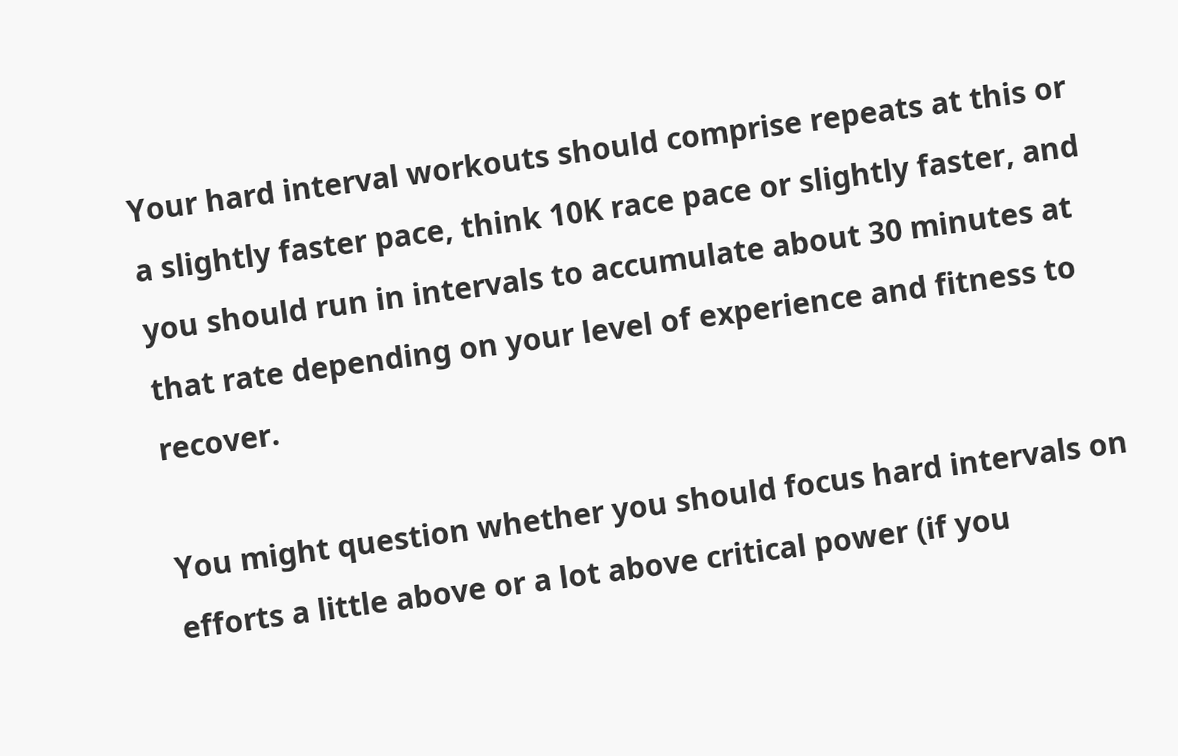Your hard interval workouts should comprise repeats at this or a slightly faster pace, think 10K race pace or slightly faster, and you should run in intervals to accumulate about 30 minutes at that rate depending on your level of experience and fitness to recover.

You might question whether you should focus hard intervals on efforts a little above or a lot above critical power (if you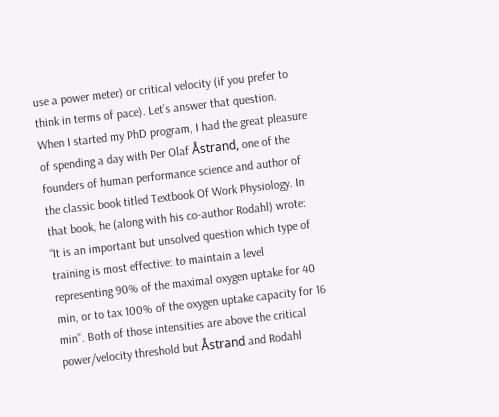use a power meter) or critical velocity (if you prefer to think in terms of pace). Let’s answer that question. When I started my PhD program, I had the great pleasure of spending a day with Per Olaf Åstrand, one of the founders of human performance science and author of the classic book titled Textbook Of Work Physiology. In that book, he (along with his co-author Rodahl) wrote: “It is an important but unsolved question which type of training is most effective: to maintain a level representing 90% of the maximal oxygen uptake for 40 min, or to tax 100% of the oxygen uptake capacity for 16 min’’. Both of those intensities are above the critical power/velocity threshold but Åstrand and Rodahl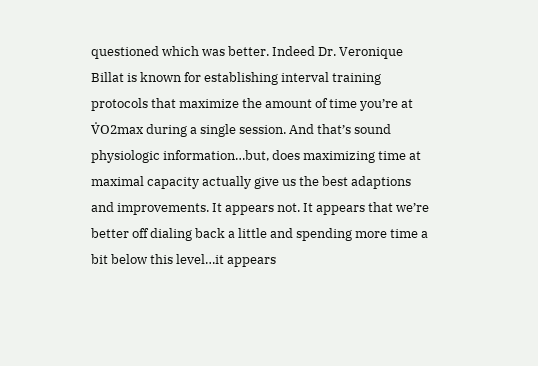questioned which was better. Indeed Dr. Veronique Billat is known for establishing interval training protocols that maximize the amount of time you’re at V̇O2max during a single session. And that’s sound physiologic information…but, does maximizing time at maximal capacity actually give us the best adaptions and improvements. It appears not. It appears that we’re better off dialing back a little and spending more time a bit below this level…it appears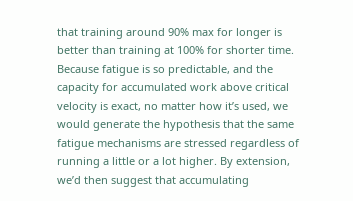that training around 90% max for longer is better than training at 100% for shorter time. Because fatigue is so predictable, and the capacity for accumulated work above critical velocity is exact, no matter how it’s used, we would generate the hypothesis that the same fatigue mechanisms are stressed regardless of running a little or a lot higher. By extension, we’d then suggest that accumulating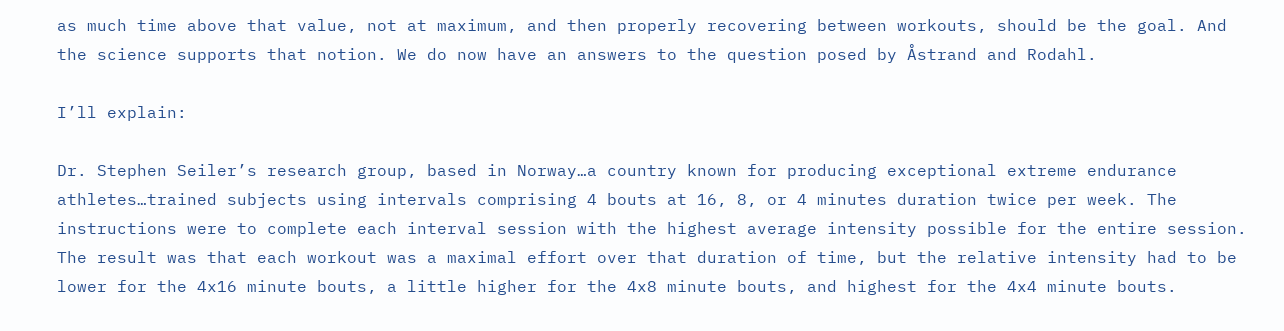as much time above that value, not at maximum, and then properly recovering between workouts, should be the goal. And the science supports that notion. We do now have an answers to the question posed by Åstrand and Rodahl.

I’ll explain:

Dr. Stephen Seiler’s research group, based in Norway…a country known for producing exceptional extreme endurance athletes…trained subjects using intervals comprising 4 bouts at 16, 8, or 4 minutes duration twice per week. The instructions were to complete each interval session with the highest average intensity possible for the entire session. The result was that each workout was a maximal effort over that duration of time, but the relative intensity had to be lower for the 4x16 minute bouts, a little higher for the 4x8 minute bouts, and highest for the 4x4 minute bouts.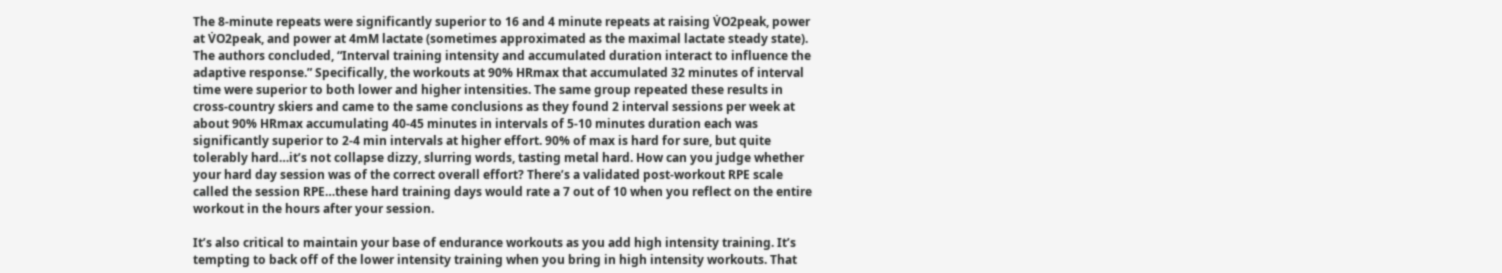The 8-minute repeats were significantly superior to 16 and 4 minute repeats at raising V̇O2peak, power at V̇O2peak, and power at 4mM lactate (sometimes approximated as the maximal lactate steady state). The authors concluded, “Interval training intensity and accumulated duration interact to influence the adaptive response.” Specifically, the workouts at 90% HRmax that accumulated 32 minutes of interval time were superior to both lower and higher intensities. The same group repeated these results in cross-country skiers and came to the same conclusions as they found 2 interval sessions per week at about 90% HRmax accumulating 40-45 minutes in intervals of 5-10 minutes duration each was significantly superior to 2-4 min intervals at higher effort. 90% of max is hard for sure, but quite tolerably hard…it’s not collapse dizzy, slurring words, tasting metal hard. How can you judge whether your hard day session was of the correct overall effort? There’s a validated post-workout RPE scale called the session RPE…these hard training days would rate a 7 out of 10 when you reflect on the entire workout in the hours after your session.

It’s also critical to maintain your base of endurance workouts as you add high intensity training. It’s tempting to back off of the lower intensity training when you bring in high intensity workouts. That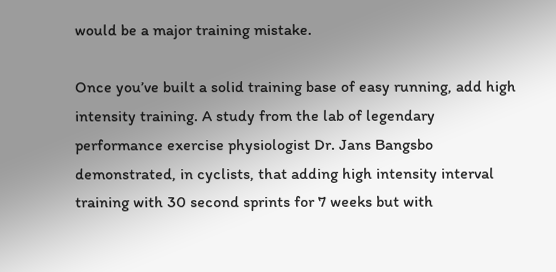would be a major training mistake.

Once you’ve built a solid training base of easy running, add high intensity training. A study from the lab of legendary performance exercise physiologist Dr. Jans Bangsbo demonstrated, in cyclists, that adding high intensity interval training with 30 second sprints for 7 weeks but with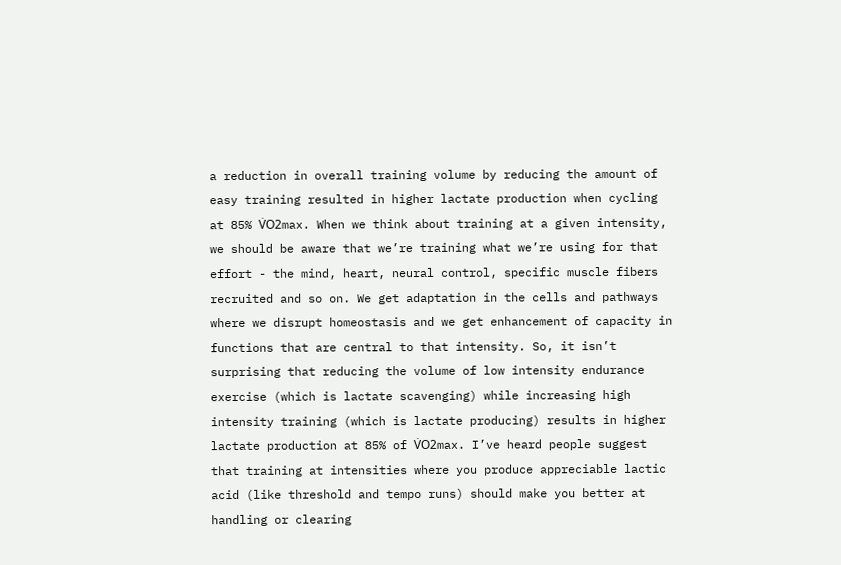a reduction in overall training volume by reducing the amount of easy training resulted in higher lactate production when cycling at 85% V̇O2max. When we think about training at a given intensity, we should be aware that we’re training what we’re using for that effort - the mind, heart, neural control, specific muscle fibers recruited and so on. We get adaptation in the cells and pathways where we disrupt homeostasis and we get enhancement of capacity in functions that are central to that intensity. So, it isn’t surprising that reducing the volume of low intensity endurance exercise (which is lactate scavenging) while increasing high intensity training (which is lactate producing) results in higher lactate production at 85% of V̇O2max. I’ve heard people suggest that training at intensities where you produce appreciable lactic acid (like threshold and tempo runs) should make you better at handling or clearing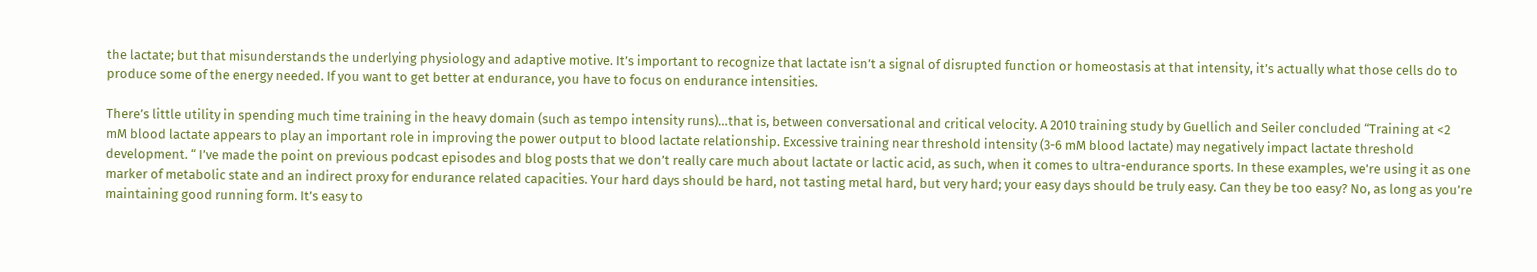the lactate; but that misunderstands the underlying physiology and adaptive motive. It’s important to recognize that lactate isn’t a signal of disrupted function or homeostasis at that intensity, it’s actually what those cells do to produce some of the energy needed. If you want to get better at endurance, you have to focus on endurance intensities.

There’s little utility in spending much time training in the heavy domain (such as tempo intensity runs)…that is, between conversational and critical velocity. A 2010 training study by Guellich and Seiler concluded “Training at <2 mM blood lactate appears to play an important role in improving the power output to blood lactate relationship. Excessive training near threshold intensity (3-6 mM blood lactate) may negatively impact lactate threshold development. “ I’ve made the point on previous podcast episodes and blog posts that we don’t really care much about lactate or lactic acid, as such, when it comes to ultra-endurance sports. In these examples, we’re using it as one marker of metabolic state and an indirect proxy for endurance related capacities. Your hard days should be hard, not tasting metal hard, but very hard; your easy days should be truly easy. Can they be too easy? No, as long as you’re maintaining good running form. It’s easy to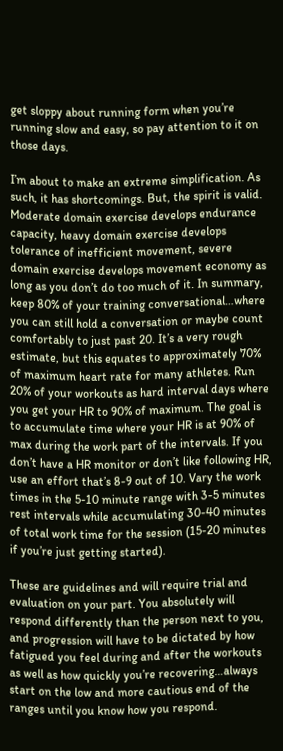get sloppy about running form when you’re running slow and easy, so pay attention to it on those days.

I’m about to make an extreme simplification. As such, it has shortcomings. But, the spirit is valid. Moderate domain exercise develops endurance capacity, heavy domain exercise develops tolerance of inefficient movement, severe domain exercise develops movement economy as long as you don’t do too much of it. In summary, keep 80% of your training conversational…where you can still hold a conversation or maybe count comfortably to just past 20. It’s a very rough estimate, but this equates to approximately 70% of maximum heart rate for many athletes. Run 20% of your workouts as hard interval days where you get your HR to 90% of maximum. The goal is to accumulate time where your HR is at 90% of max during the work part of the intervals. If you don’t have a HR monitor or don’t like following HR, use an effort that’s 8-9 out of 10. Vary the work times in the 5-10 minute range with 3-5 minutes rest intervals while accumulating 30-40 minutes of total work time for the session (15-20 minutes if you’re just getting started).

These are guidelines and will require trial and evaluation on your part. You absolutely will respond differently than the person next to you, and progression will have to be dictated by how fatigued you feel during and after the workouts as well as how quickly you’re recovering…always start on the low and more cautious end of the ranges until you know how you respond.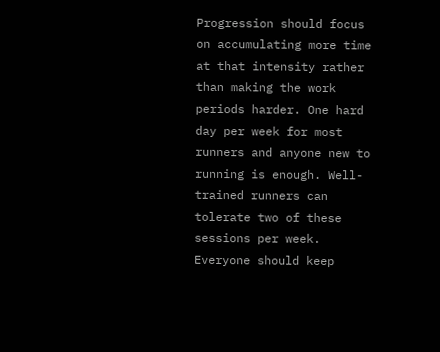Progression should focus on accumulating more time at that intensity rather than making the work periods harder. One hard day per week for most runners and anyone new to running is enough. Well-trained runners can tolerate two of these sessions per week. Everyone should keep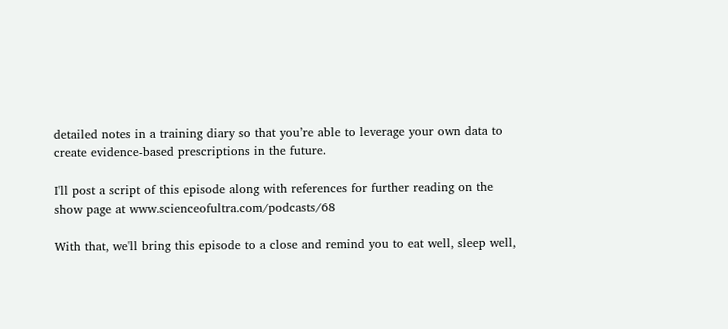detailed notes in a training diary so that you’re able to leverage your own data to create evidence-based prescriptions in the future.

I'll post a script of this episode along with references for further reading on the show page at www.scienceofultra.com/podcasts/68

With that, we'll bring this episode to a close and remind you to eat well, sleep well,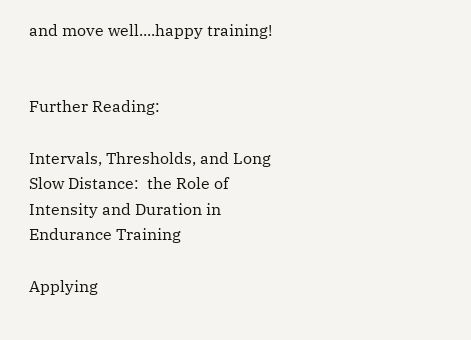and move well....happy training!


Further Reading:

Intervals, Thresholds, and Long Slow Distance:  the Role of Intensity and Duration in Endurance Training

Applying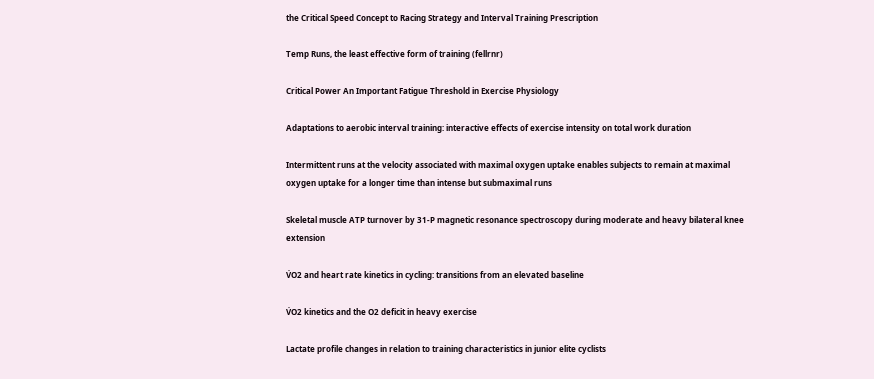the Critical Speed Concept to Racing Strategy and Interval Training Prescription

Temp Runs, the least effective form of training (fellrnr)

Critical Power An Important Fatigue Threshold in Exercise Physiology

Adaptations to aerobic interval training: interactive effects of exercise intensity on total work duration

Intermittent runs at the velocity associated with maximal oxygen uptake enables subjects to remain at maximal oxygen uptake for a longer time than intense but submaximal runs

Skeletal muscle ATP turnover by 31-P magnetic resonance spectroscopy during moderate and heavy bilateral knee extension

V̇O2 and heart rate kinetics in cycling: transitions from an elevated baseline

V̇O2 kinetics and the O2 deficit in heavy exercise

Lactate profile changes in relation to training characteristics in junior elite cyclists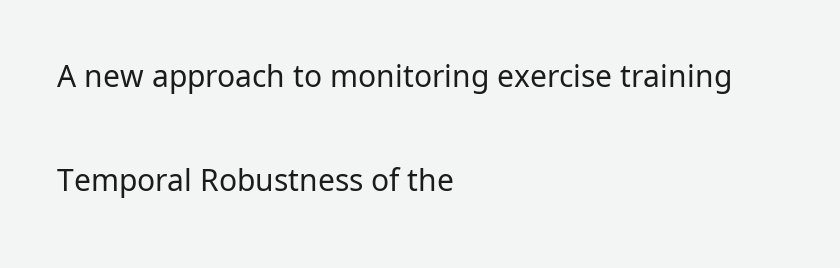A new approach to monitoring exercise training

Temporal Robustness of the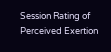Session Rating of Perceived Exertion